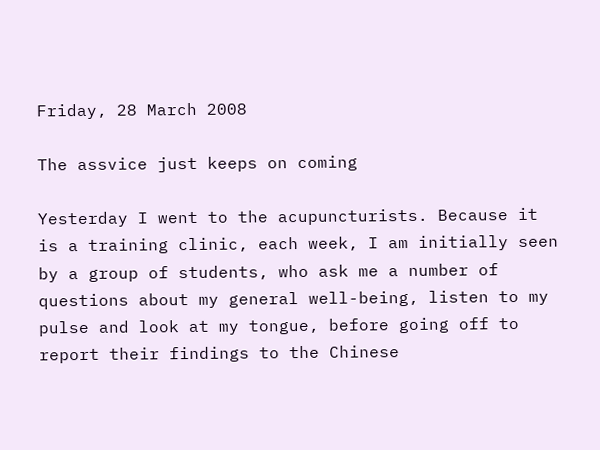Friday, 28 March 2008

The assvice just keeps on coming

Yesterday I went to the acupuncturists. Because it is a training clinic, each week, I am initially seen by a group of students, who ask me a number of questions about my general well-being, listen to my pulse and look at my tongue, before going off to report their findings to the Chinese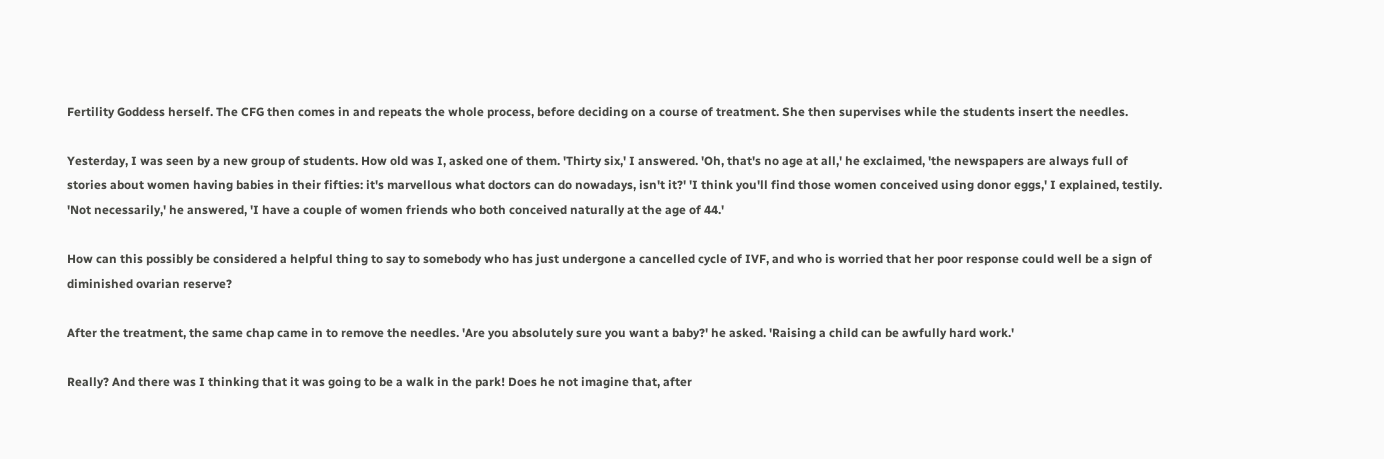Fertility Goddess herself. The CFG then comes in and repeats the whole process, before deciding on a course of treatment. She then supervises while the students insert the needles.

Yesterday, I was seen by a new group of students. How old was I, asked one of them. 'Thirty six,' I answered. 'Oh, that's no age at all,' he exclaimed, 'the newspapers are always full of stories about women having babies in their fifties: it's marvellous what doctors can do nowadays, isn't it?' 'I think you'll find those women conceived using donor eggs,' I explained, testily. 'Not necessarily,' he answered, 'I have a couple of women friends who both conceived naturally at the age of 44.'

How can this possibly be considered a helpful thing to say to somebody who has just undergone a cancelled cycle of IVF, and who is worried that her poor response could well be a sign of diminished ovarian reserve?

After the treatment, the same chap came in to remove the needles. 'Are you absolutely sure you want a baby?' he asked. 'Raising a child can be awfully hard work.'

Really? And there was I thinking that it was going to be a walk in the park! Does he not imagine that, after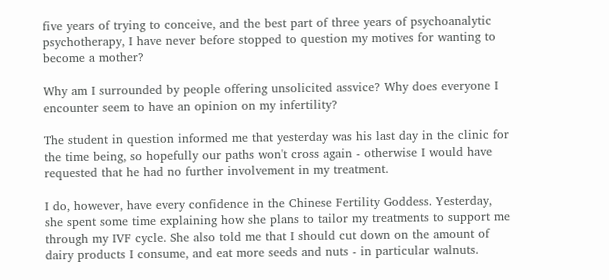five years of trying to conceive, and the best part of three years of psychoanalytic psychotherapy, I have never before stopped to question my motives for wanting to become a mother?

Why am I surrounded by people offering unsolicited assvice? Why does everyone I encounter seem to have an opinion on my infertility?

The student in question informed me that yesterday was his last day in the clinic for the time being, so hopefully our paths won't cross again - otherwise I would have requested that he had no further involvement in my treatment.

I do, however, have every confidence in the Chinese Fertility Goddess. Yesterday, she spent some time explaining how she plans to tailor my treatments to support me through my IVF cycle. She also told me that I should cut down on the amount of dairy products I consume, and eat more seeds and nuts - in particular walnuts.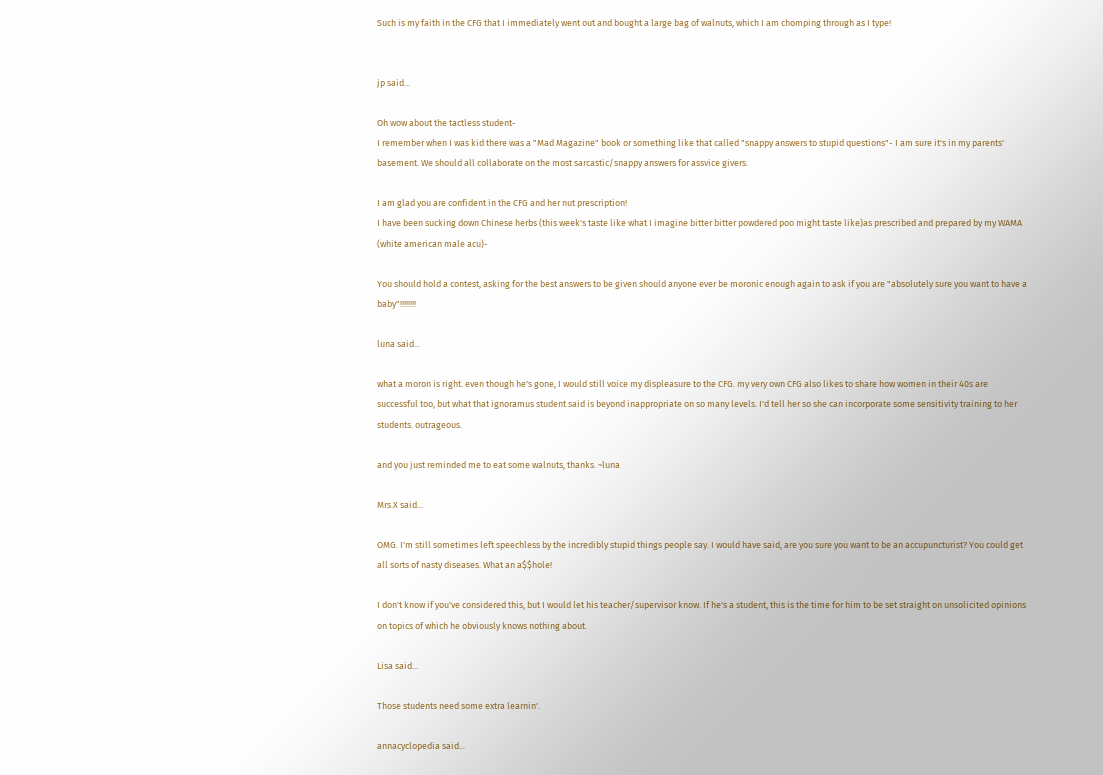Such is my faith in the CFG that I immediately went out and bought a large bag of walnuts, which I am chomping through as I type!


jp said...

Oh wow about the tactless student-
I remember when I was kid there was a "Mad Magazine" book or something like that called "snappy answers to stupid questions"- I am sure it's in my parents' basement. We should all collaborate on the most sarcastic/snappy answers for assvice givers.

I am glad you are confident in the CFG and her nut prescription!
I have been sucking down Chinese herbs (this week's taste like what I imagine bitter bitter powdered poo might taste like)as prescribed and prepared by my WAMA (white american male acu)-

You should hold a contest, asking for the best answers to be given should anyone ever be moronic enough again to ask if you are "absolutely sure you want to have a baby"!!!!!!!!

luna said...

what a moron is right. even though he's gone, I would still voice my displeasure to the CFG. my very own CFG also likes to share how women in their 40s are successful too, but what that ignoramus student said is beyond inappropriate on so many levels. I'd tell her so she can incorporate some sensitivity training to her students. outrageous.

and you just reminded me to eat some walnuts, thanks. ~luna

Mrs.X said...

OMG. I'm still sometimes left speechless by the incredibly stupid things people say. I would have said, are you sure you want to be an accupuncturist? You could get all sorts of nasty diseases. What an a$$hole!

I don't know if you've considered this, but I would let his teacher/supervisor know. If he's a student, this is the time for him to be set straight on unsolicited opinions on topics of which he obviously knows nothing about.

Lisa said...

Those students need some extra learnin'.

annacyclopedia said...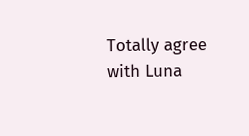Totally agree with Luna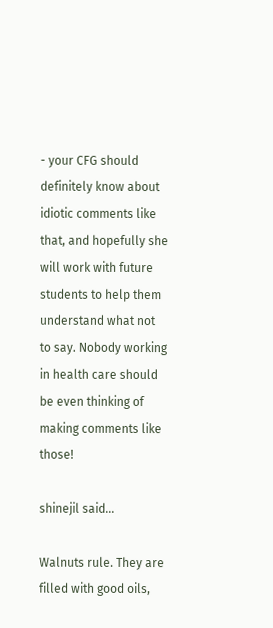- your CFG should definitely know about idiotic comments like that, and hopefully she will work with future students to help them understand what not to say. Nobody working in health care should be even thinking of making comments like those!

shinejil said...

Walnuts rule. They are filled with good oils,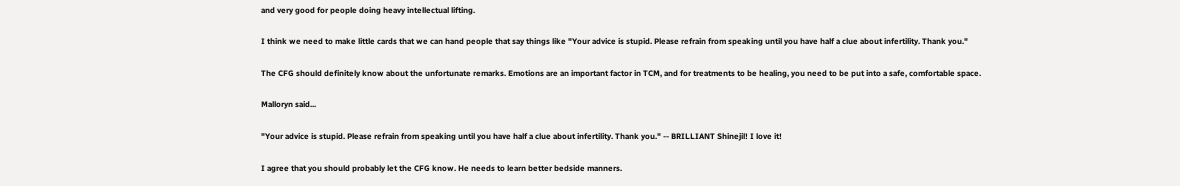and very good for people doing heavy intellectual lifting.

I think we need to make little cards that we can hand people that say things like "Your advice is stupid. Please refrain from speaking until you have half a clue about infertility. Thank you."

The CFG should definitely know about the unfortunate remarks. Emotions are an important factor in TCM, and for treatments to be healing, you need to be put into a safe, comfortable space.

Malloryn said...

"Your advice is stupid. Please refrain from speaking until you have half a clue about infertility. Thank you." -- BRILLIANT Shinejil! I love it!

I agree that you should probably let the CFG know. He needs to learn better bedside manners.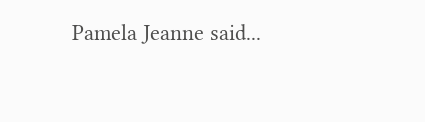Pamela Jeanne said...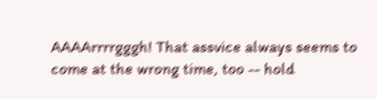AAAArrrrgggh! That assvice always seems to come at the wrong time, too -- hold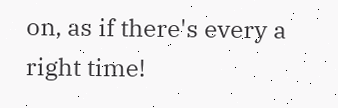on, as if there's every a right time!